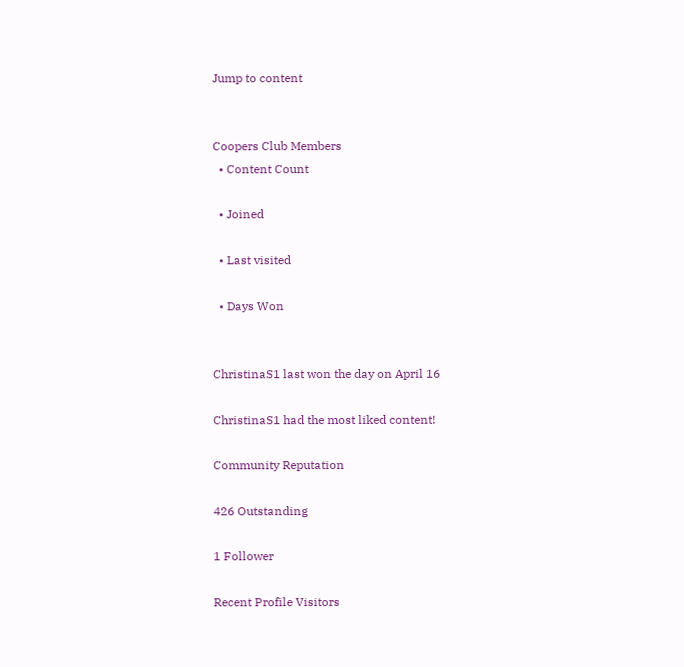Jump to content


Coopers Club Members
  • Content Count

  • Joined

  • Last visited

  • Days Won


ChristinaS1 last won the day on April 16

ChristinaS1 had the most liked content!

Community Reputation

426 Outstanding

1 Follower

Recent Profile Visitors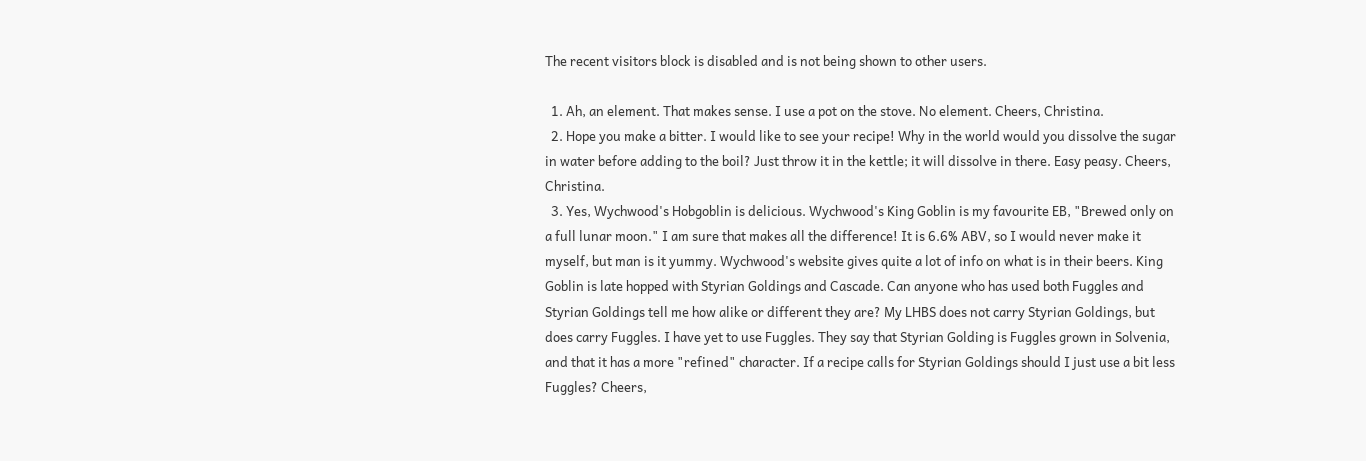The recent visitors block is disabled and is not being shown to other users.

  1. Ah, an element. That makes sense. I use a pot on the stove. No element. Cheers, Christina.
  2. Hope you make a bitter. I would like to see your recipe! Why in the world would you dissolve the sugar in water before adding to the boil? Just throw it in the kettle; it will dissolve in there. Easy peasy. Cheers, Christina.
  3. Yes, Wychwood's Hobgoblin is delicious. Wychwood's King Goblin is my favourite EB, "Brewed only on a full lunar moon." I am sure that makes all the difference! It is 6.6% ABV, so I would never make it myself, but man is it yummy. Wychwood's website gives quite a lot of info on what is in their beers. King Goblin is late hopped with Styrian Goldings and Cascade. Can anyone who has used both Fuggles and Styrian Goldings tell me how alike or different they are? My LHBS does not carry Styrian Goldings, but does carry Fuggles. I have yet to use Fuggles. They say that Styrian Golding is Fuggles grown in Solvenia, and that it has a more "refined" character. If a recipe calls for Styrian Goldings should I just use a bit less Fuggles? Cheers,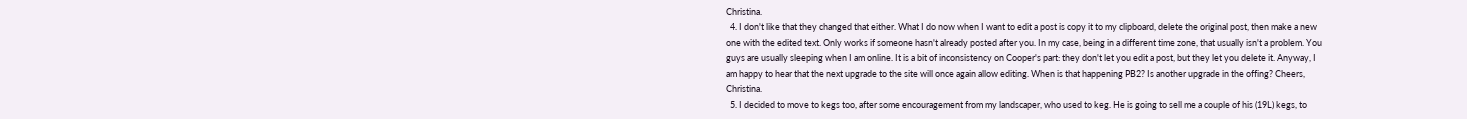Christina.
  4. I don't like that they changed that either. What I do now when I want to edit a post is copy it to my clipboard, delete the original post, then make a new one with the edited text. Only works if someone hasn't already posted after you. In my case, being in a different time zone, that usually isn't a problem. You guys are usually sleeping when I am online. It is a bit of inconsistency on Cooper's part: they don't let you edit a post, but they let you delete it. Anyway, I am happy to hear that the next upgrade to the site will once again allow editing. When is that happening PB2? Is another upgrade in the offing? Cheers, Christina.
  5. I decided to move to kegs too, after some encouragement from my landscaper, who used to keg. He is going to sell me a couple of his (19L) kegs, to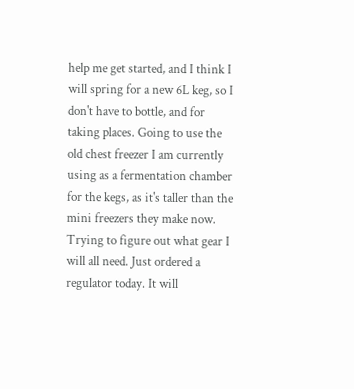help me get started, and I think I will spring for a new 6L keg, so I don't have to bottle, and for taking places. Going to use the old chest freezer I am currently using as a fermentation chamber for the kegs, as it's taller than the mini freezers they make now. Trying to figure out what gear I will all need. Just ordered a regulator today. It will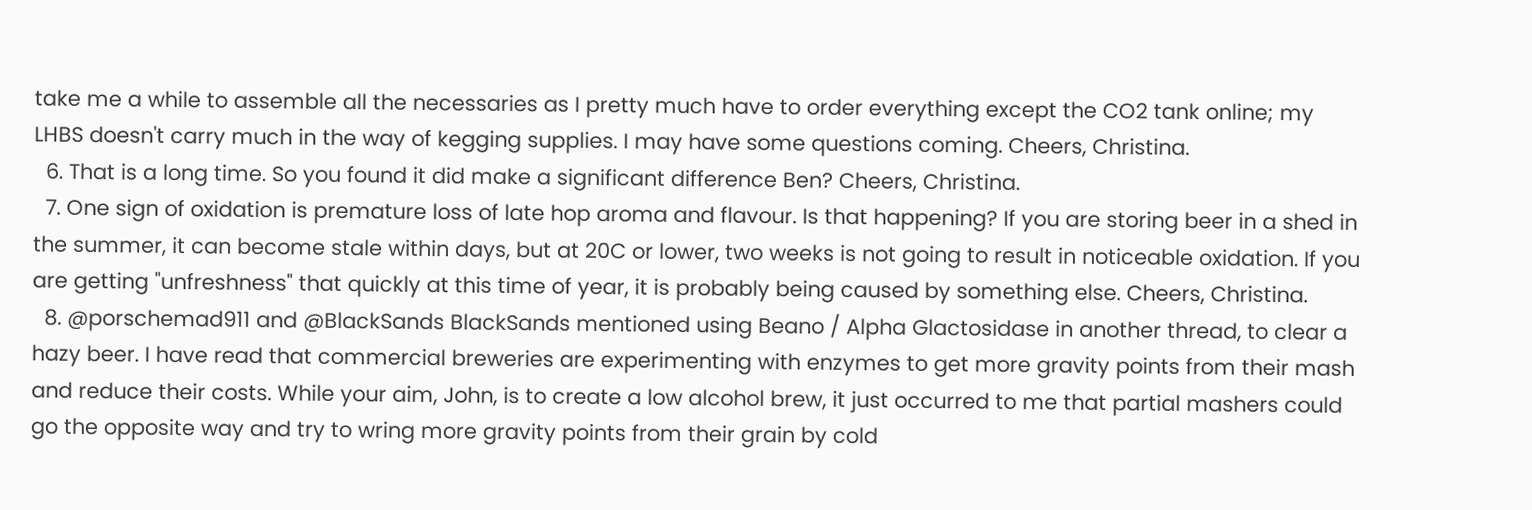take me a while to assemble all the necessaries as I pretty much have to order everything except the CO2 tank online; my LHBS doesn't carry much in the way of kegging supplies. I may have some questions coming. Cheers, Christina.
  6. That is a long time. So you found it did make a significant difference Ben? Cheers, Christina.
  7. One sign of oxidation is premature loss of late hop aroma and flavour. Is that happening? If you are storing beer in a shed in the summer, it can become stale within days, but at 20C or lower, two weeks is not going to result in noticeable oxidation. If you are getting "unfreshness" that quickly at this time of year, it is probably being caused by something else. Cheers, Christina.
  8. @porschemad911 and @BlackSands BlackSands mentioned using Beano / Alpha Glactosidase in another thread, to clear a hazy beer. I have read that commercial breweries are experimenting with enzymes to get more gravity points from their mash and reduce their costs. While your aim, John, is to create a low alcohol brew, it just occurred to me that partial mashers could go the opposite way and try to wring more gravity points from their grain by cold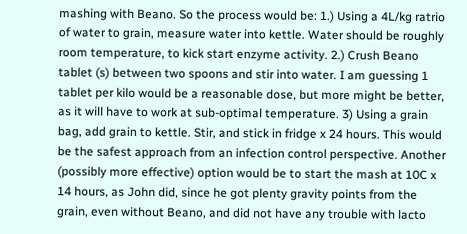mashing with Beano. So the process would be: 1.) Using a 4L/kg ratrio of water to grain, measure water into kettle. Water should be roughly room temperature, to kick start enzyme activity. 2.) Crush Beano tablet (s) between two spoons and stir into water. I am guessing 1 tablet per kilo would be a reasonable dose, but more might be better, as it will have to work at sub-optimal temperature. 3) Using a grain bag, add grain to kettle. Stir, and stick in fridge x 24 hours. This would be the safest approach from an infection control perspective. Another (possibly more effective) option would be to start the mash at 10C x 14 hours, as John did, since he got plenty gravity points from the grain, even without Beano, and did not have any trouble with lacto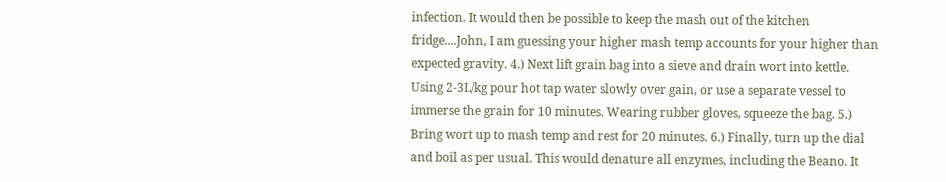infection. It would then be possible to keep the mash out of the kitchen fridge....John, I am guessing your higher mash temp accounts for your higher than expected gravity. 4.) Next lift grain bag into a sieve and drain wort into kettle. Using 2-3L/kg pour hot tap water slowly over gain, or use a separate vessel to immerse the grain for 10 minutes. Wearing rubber gloves, squeeze the bag. 5.) Bring wort up to mash temp and rest for 20 minutes. 6.) Finally, turn up the dial and boil as per usual. This would denature all enzymes, including the Beano. It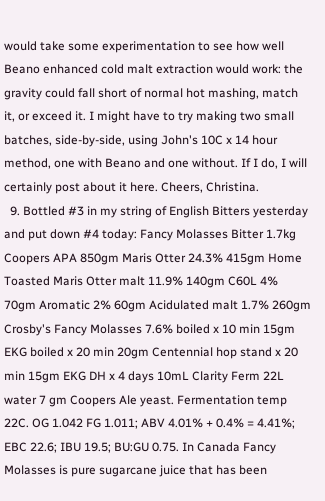would take some experimentation to see how well Beano enhanced cold malt extraction would work: the gravity could fall short of normal hot mashing, match it, or exceed it. I might have to try making two small batches, side-by-side, using John's 10C x 14 hour method, one with Beano and one without. If I do, I will certainly post about it here. Cheers, Christina.
  9. Bottled #3 in my string of English Bitters yesterday and put down #4 today: Fancy Molasses Bitter 1.7kg Coopers APA 850gm Maris Otter 24.3% 415gm Home Toasted Maris Otter malt 11.9% 140gm C60L 4% 70gm Aromatic 2% 60gm Acidulated malt 1.7% 260gm Crosby's Fancy Molasses 7.6% boiled x 10 min 15gm EKG boiled x 20 min 20gm Centennial hop stand x 20 min 15gm EKG DH x 4 days 10mL Clarity Ferm 22L water 7 gm Coopers Ale yeast. Fermentation temp 22C. OG 1.042 FG 1.011; ABV 4.01% + 0.4% = 4.41%; EBC 22.6; IBU 19.5; BU:GU 0.75. In Canada Fancy Molasses is pure sugarcane juice that has been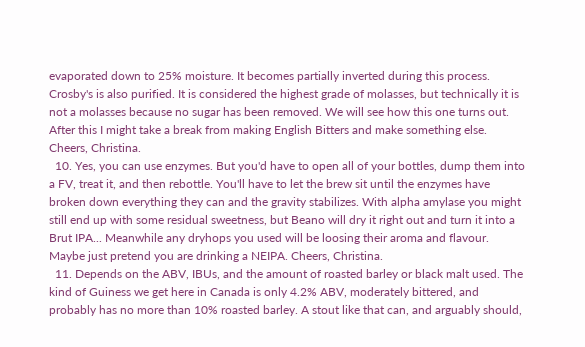evaporated down to 25% moisture. It becomes partially inverted during this process. Crosby's is also purified. It is considered the highest grade of molasses, but technically it is not a molasses because no sugar has been removed. We will see how this one turns out. After this I might take a break from making English Bitters and make something else. Cheers, Christina.
  10. Yes, you can use enzymes. But you'd have to open all of your bottles, dump them into a FV, treat it, and then rebottle. You'll have to let the brew sit until the enzymes have broken down everything they can and the gravity stabilizes. With alpha amylase you might still end up with some residual sweetness, but Beano will dry it right out and turn it into a Brut IPA... Meanwhile any dryhops you used will be loosing their aroma and flavour. Maybe just pretend you are drinking a NEIPA. Cheers, Christina.
  11. Depends on the ABV, IBUs, and the amount of roasted barley or black malt used. The kind of Guiness we get here in Canada is only 4.2% ABV, moderately bittered, and probably has no more than 10% roasted barley. A stout like that can, and arguably should,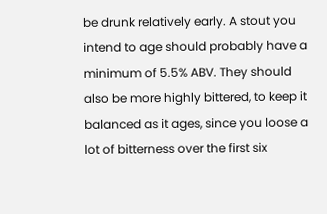be drunk relatively early. A stout you intend to age should probably have a minimum of 5.5% ABV. They should also be more highly bittered, to keep it balanced as it ages, since you loose a lot of bitterness over the first six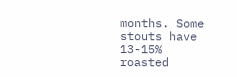months. Some stouts have 13-15% roasted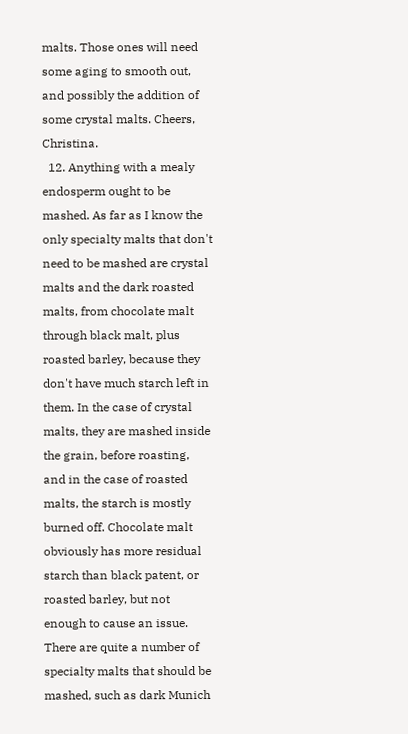malts. Those ones will need some aging to smooth out, and possibly the addition of some crystal malts. Cheers, Christina.
  12. Anything with a mealy endosperm ought to be mashed. As far as I know the only specialty malts that don't need to be mashed are crystal malts and the dark roasted malts, from chocolate malt through black malt, plus roasted barley, because they don't have much starch left in them. In the case of crystal malts, they are mashed inside the grain, before roasting, and in the case of roasted malts, the starch is mostly burned off. Chocolate malt obviously has more residual starch than black patent, or roasted barley, but not enough to cause an issue. There are quite a number of specialty malts that should be mashed, such as dark Munich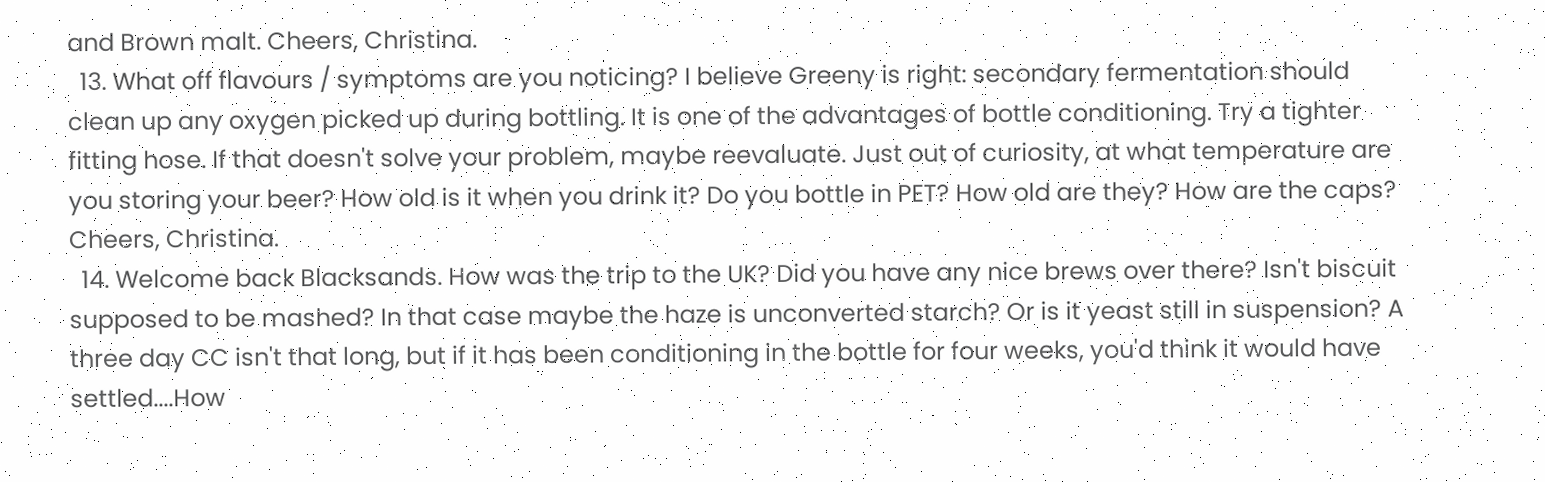and Brown malt. Cheers, Christina.
  13. What off flavours / symptoms are you noticing? I believe Greeny is right: secondary fermentation should clean up any oxygen picked up during bottling. It is one of the advantages of bottle conditioning. Try a tighter fitting hose. If that doesn't solve your problem, maybe reevaluate. Just out of curiosity, at what temperature are you storing your beer? How old is it when you drink it? Do you bottle in PET? How old are they? How are the caps? Cheers, Christina.
  14. Welcome back Blacksands. How was the trip to the UK? Did you have any nice brews over there? Isn't biscuit supposed to be mashed? In that case maybe the haze is unconverted starch? Or is it yeast still in suspension? A three day CC isn't that long, but if it has been conditioning in the bottle for four weeks, you'd think it would have settled....How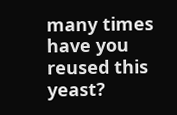many times have you reused this yeast?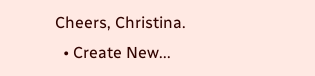Cheers, Christina.
  • Create New...